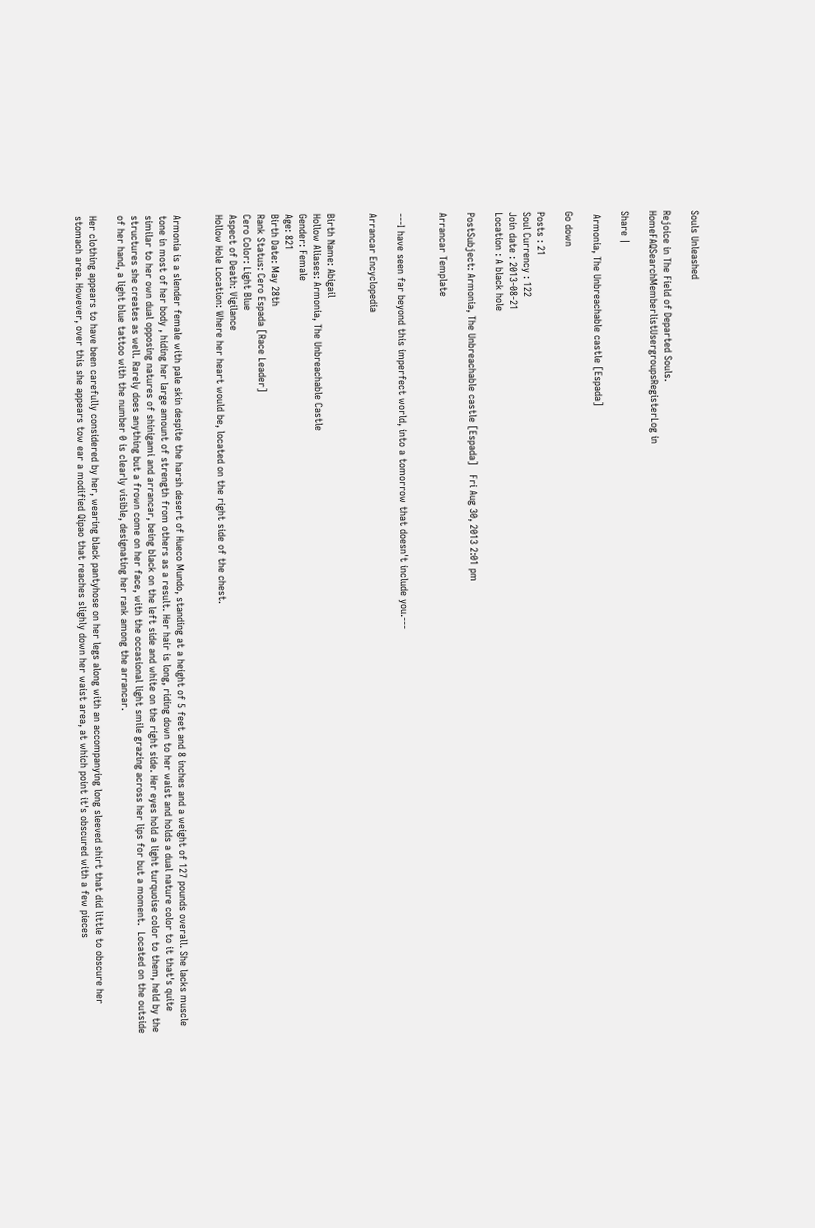Souls Unleashed

Rejoice in The Field of Departed Souls.
HomeFAQSearchMemberlistUsergroupsRegisterLog in

Share |

 Armonia, The Unbreachable castle [Espada]

Go down

Posts : 21
Soul Currency : 122
Join date : 2013-08-21
Location : A black hole

PostSubject: Armonia, The Unbreachable castle [Espada]   Fri Aug 30, 2013 2:01 pm

Arrancar Template


---I have seen far beyond this imperfect world, into a tomorrow that doesn't include you.---

Arrancar Encyclopedia


Birth Name: Abigail
Hollow Aliases: Armonia, The Unbreachable Castle
Gender: Female
Age: 821
Birth Date: May 28th
Rank Status: Cero Espada [Race Leader]
Cero Color: Light Blue
Aspect of Death: Vigilance
Hollow Hole Location: Where her heart would be, located on the right side of the chest.


Armonia is a slender female with pale skin despite the harsh desert of Hueco Mundo, standing at a height of 5 feet and 8 inches and a weight of 127 pounds overall. She lacks muscle tone in most of her body , hiding her large amount of strength from others as a result. Her hair is long, riding down to her waist and holds a dual nature color to it that's quite similar to her own dual opposing natures of shinigami and arrancar, being black on the left side and white on the right side. Her eyes hold a light turquoise color to them, held by the structures she creates as well. Rarely does anything but a frown come on her face, with the occasional light smile grazing across her lips for but a moment.  Located on the outside of her hand, a light blue tattoo with the number 0 is clearly visible, designating her rank among the arrancar.

Her clothing appears to have been carefully considered by her, wearing black pantyhose on her legs along with an accompanying long sleeved shirt that did little to obscure her stomach area. However, over this she appears tow ear a modified Qipao that reaches slighly down her waist area, at which point it's obscured with a few pieces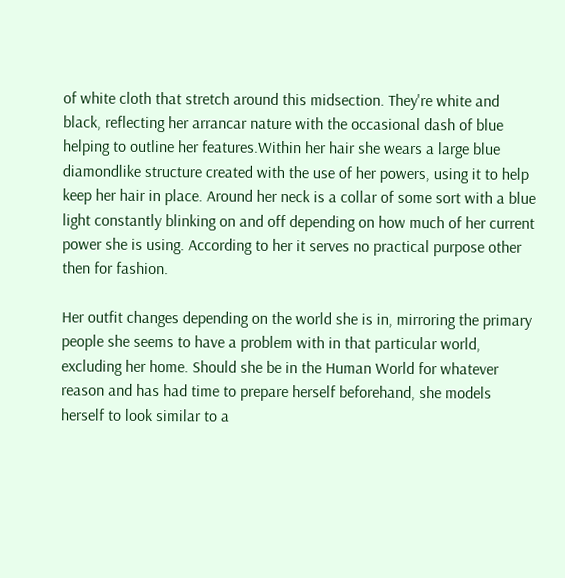of white cloth that stretch around this midsection. They're white and black, reflecting her arrancar nature with the occasional dash of blue helping to outline her features.Within her hair she wears a large blue diamondlike structure created with the use of her powers, using it to help keep her hair in place. Around her neck is a collar of some sort with a blue light constantly blinking on and off depending on how much of her current power she is using. According to her it serves no practical purpose other then for fashion.

Her outfit changes depending on the world she is in, mirroring the primary people she seems to have a problem with in that particular world, excluding her home. Should she be in the Human World for whatever reason and has had time to prepare herself beforehand, she models herself to look similar to a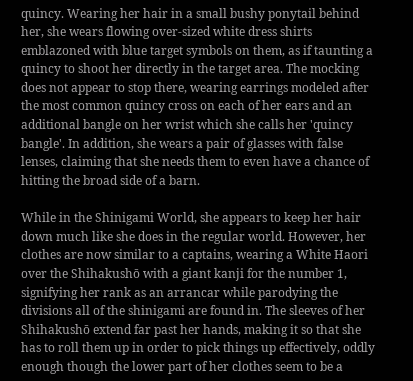quincy. Wearing her hair in a small bushy ponytail behind her, she wears flowing over-sized white dress shirts emblazoned with blue target symbols on them, as if taunting a quincy to shoot her directly in the target area. The mocking does not appear to stop there, wearing earrings modeled after the most common quincy cross on each of her ears and an additional bangle on her wrist which she calls her 'quincy bangle'. In addition, she wears a pair of glasses with false lenses, claiming that she needs them to even have a chance of hitting the broad side of a barn.

While in the Shinigami World, she appears to keep her hair down much like she does in the regular world. However, her clothes are now similar to a captains, wearing a White Haori over the Shihakushō with a giant kanji for the number 1, signifying her rank as an arrancar while parodying the divisions all of the shinigami are found in. The sleeves of her Shihakushō extend far past her hands, making it so that she has to roll them up in order to pick things up effectively, oddly enough though the lower part of her clothes seem to be a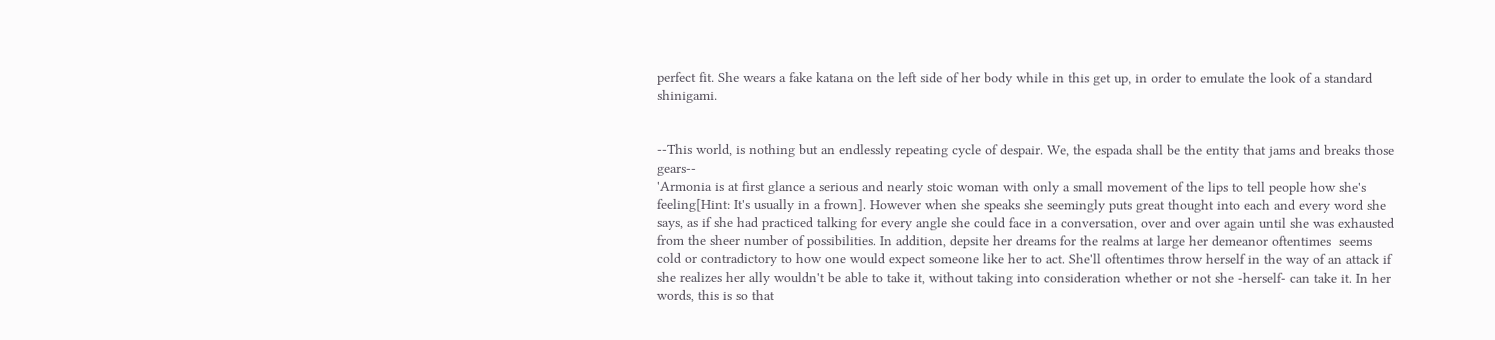perfect fit. She wears a fake katana on the left side of her body while in this get up, in order to emulate the look of a standard shinigami.


--This world, is nothing but an endlessly repeating cycle of despair. We, the espada shall be the entity that jams and breaks those gears--
'Armonia is at first glance a serious and nearly stoic woman with only a small movement of the lips to tell people how she's feeling[Hint: It's usually in a frown]. However when she speaks she seemingly puts great thought into each and every word she says, as if she had practiced talking for every angle she could face in a conversation, over and over again until she was exhausted from the sheer number of possibilities. In addition, depsite her dreams for the realms at large her demeanor oftentimes  seems cold or contradictory to how one would expect someone like her to act. She'll oftentimes throw herself in the way of an attack if she realizes her ally wouldn't be able to take it, without taking into consideration whether or not she -herself- can take it. In her words, this is so that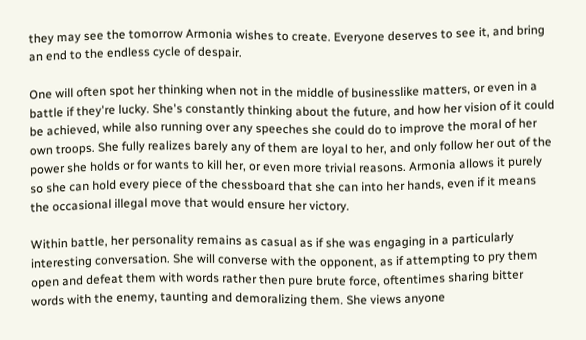they may see the tomorrow Armonia wishes to create. Everyone deserves to see it, and bring an end to the endless cycle of despair.

One will often spot her thinking when not in the middle of businesslike matters, or even in a battle if they're lucky. She's constantly thinking about the future, and how her vision of it could be achieved, while also running over any speeches she could do to improve the moral of her own troops. She fully realizes barely any of them are loyal to her, and only follow her out of the power she holds or for wants to kill her, or even more trivial reasons. Armonia allows it purely so she can hold every piece of the chessboard that she can into her hands, even if it means the occasional illegal move that would ensure her victory.

Within battle, her personality remains as casual as if she was engaging in a particularly interesting conversation. She will converse with the opponent, as if attempting to pry them open and defeat them with words rather then pure brute force, oftentimes sharing bitter words with the enemy, taunting and demoralizing them. She views anyone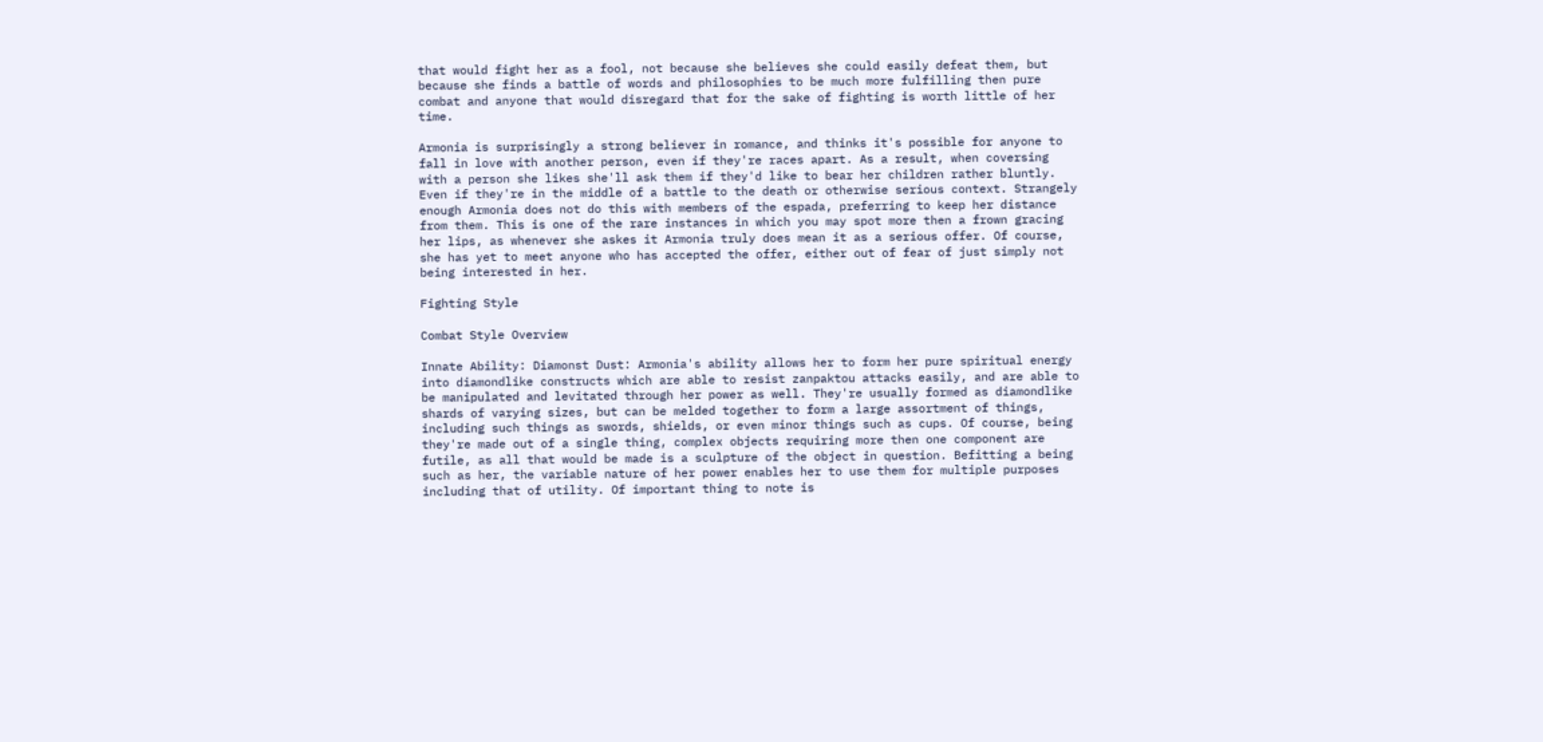that would fight her as a fool, not because she believes she could easily defeat them, but because she finds a battle of words and philosophies to be much more fulfilling then pure combat and anyone that would disregard that for the sake of fighting is worth little of her time.

Armonia is surprisingly a strong believer in romance, and thinks it's possible for anyone to fall in love with another person, even if they're races apart. As a result, when coversing with a person she likes she'll ask them if they'd like to bear her children rather bluntly. Even if they're in the middle of a battle to the death or otherwise serious context. Strangely enough Armonia does not do this with members of the espada, preferring to keep her distance from them. This is one of the rare instances in which you may spot more then a frown gracing her lips, as whenever she askes it Armonia truly does mean it as a serious offer. Of course, she has yet to meet anyone who has accepted the offer, either out of fear of just simply not being interested in her.

Fighting Style

Combat Style Overview

Innate Ability: Diamonst Dust: Armonia's ability allows her to form her pure spiritual energy into diamondlike constructs which are able to resist zanpaktou attacks easily, and are able to be manipulated and levitated through her power as well. They're usually formed as diamondlike shards of varying sizes, but can be melded together to form a large assortment of things, including such things as swords, shields, or even minor things such as cups. Of course, being they're made out of a single thing, complex objects requiring more then one component are futile, as all that would be made is a sculpture of the object in question. Befitting a being such as her, the variable nature of her power enables her to use them for multiple purposes including that of utility. Of important thing to note is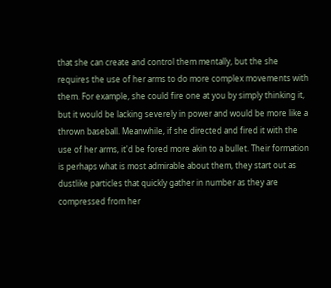that she can create and control them mentally, but the she requires the use of her arms to do more complex movements with them. For example, she could fire one at you by simply thinking it, but it would be lacking severely in power and would be more like a thrown baseball. Meanwhile, if she directed and fired it with the use of her arms, it'd be fored more akin to a bullet. Their formation is perhaps what is most admirable about them, they start out as dustlike particles that quickly gather in number as they are compressed from her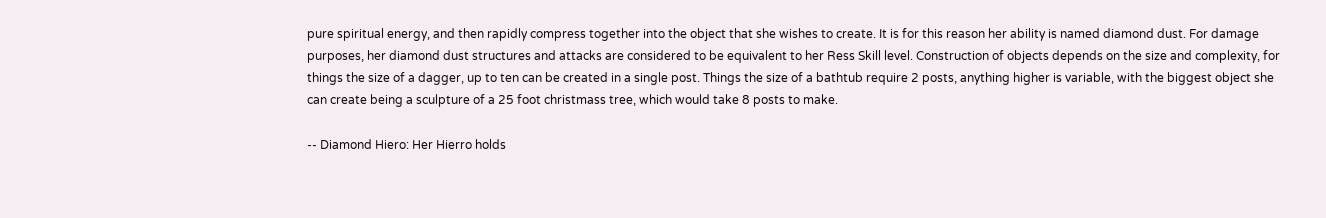pure spiritual energy, and then rapidly compress together into the object that she wishes to create. It is for this reason her ability is named diamond dust. For damage purposes, her diamond dust structures and attacks are considered to be equivalent to her Ress Skill level. Construction of objects depends on the size and complexity, for things the size of a dagger, up to ten can be created in a single post. Things the size of a bathtub require 2 posts, anything higher is variable, with the biggest object she can create being a sculpture of a 25 foot christmass tree, which would take 8 posts to make.

-- Diamond Hiero: Her Hierro holds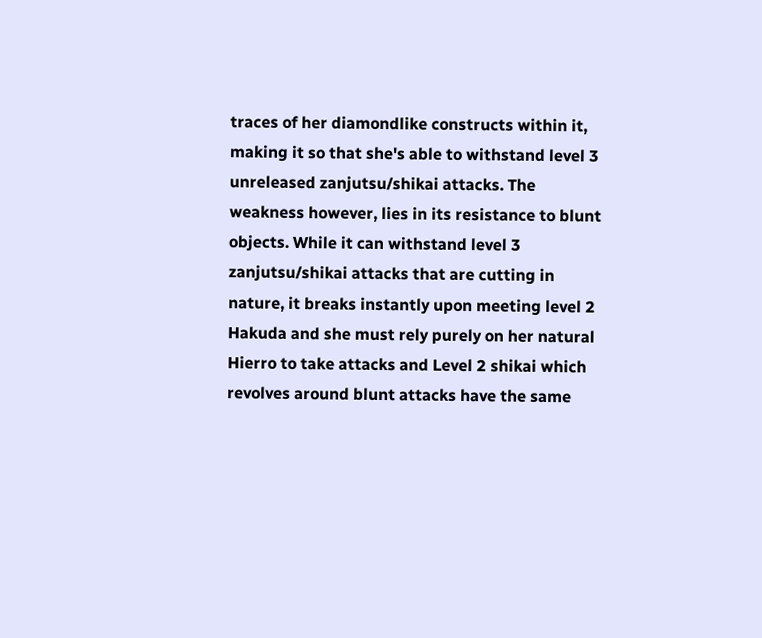traces of her diamondlike constructs within it, making it so that she's able to withstand level 3 unreleased zanjutsu/shikai attacks. The weakness however, lies in its resistance to blunt objects. While it can withstand level 3 zanjutsu/shikai attacks that are cutting in nature, it breaks instantly upon meeting level 2 Hakuda and she must rely purely on her natural Hierro to take attacks and Level 2 shikai which revolves around blunt attacks have the same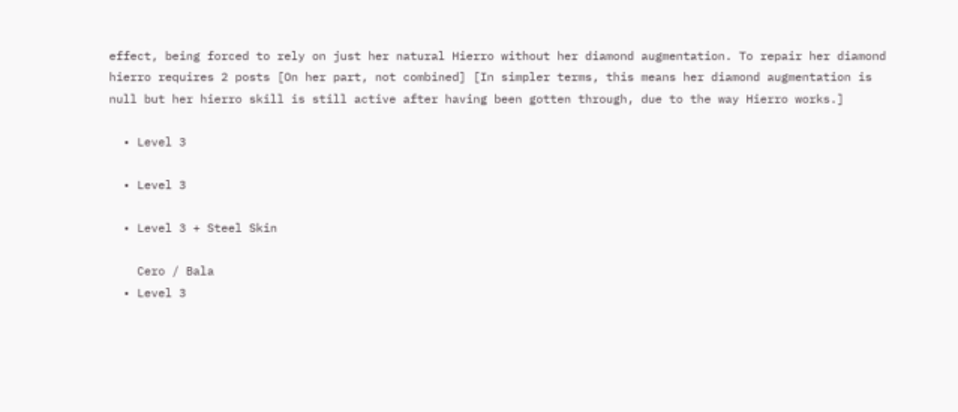effect, being forced to rely on just her natural Hierro without her diamond augmentation. To repair her diamond hierro requires 2 posts [On her part, not combined] [In simpler terms, this means her diamond augmentation is null but her hierro skill is still active after having been gotten through, due to the way Hierro works.]

  • Level 3

  • Level 3

  • Level 3 + Steel Skin

    Cero / Bala
  • Level 3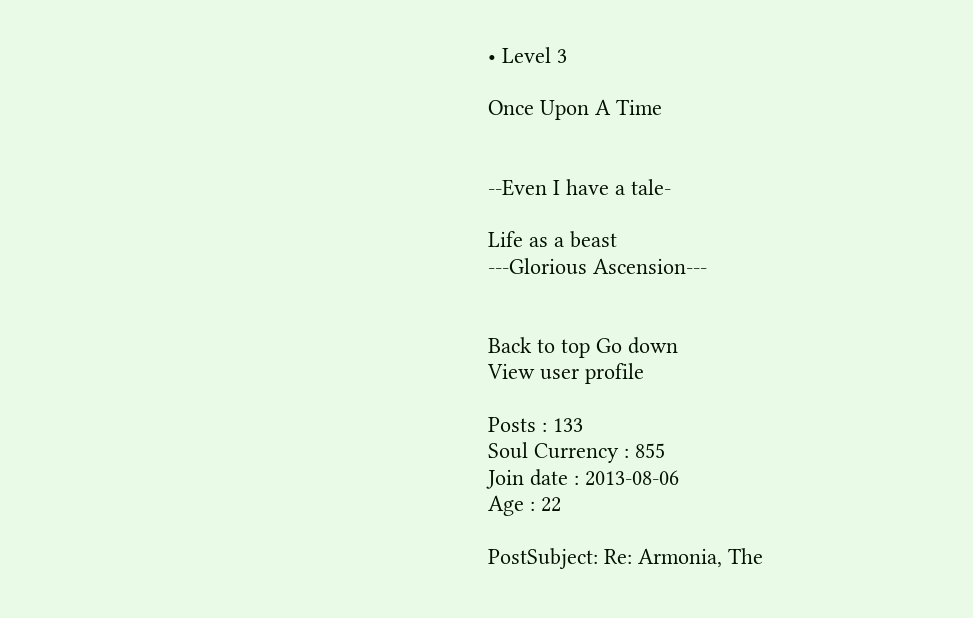• Level 3

Once Upon A Time


--Even I have a tale-

Life as a beast
---Glorious Ascension---


Back to top Go down
View user profile

Posts : 133
Soul Currency : 855
Join date : 2013-08-06
Age : 22

PostSubject: Re: Armonia, The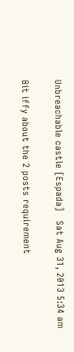Unbreachable castle [Espada]   Sat Aug 31, 2013 5:34 am

Bit iffy about the 2 posts requirement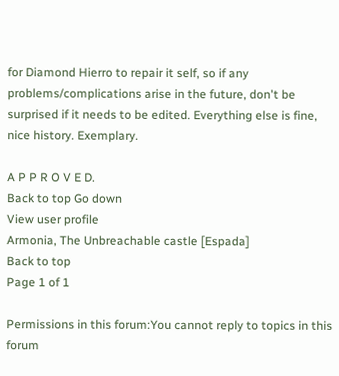for Diamond Hierro to repair it self, so if any problems/complications arise in the future, don't be surprised if it needs to be edited. Everything else is fine, nice history. Exemplary.

A P P R O V E D.
Back to top Go down
View user profile
Armonia, The Unbreachable castle [Espada]
Back to top
Page 1 of 1

Permissions in this forum:You cannot reply to topics in this forum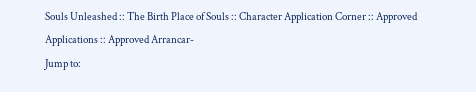Souls Unleashed :: The Birth Place of Souls :: Character Application Corner :: Approved Applications :: Approved Arrancar-
Jump to: